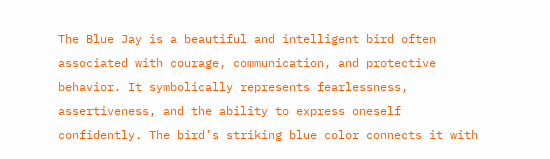The Blue Jay is a beautiful and intelligent bird often associated with courage, communication, and protective behavior. It symbolically represents fearlessness, assertiveness, and the ability to express oneself confidently. The bird’s striking blue color connects it with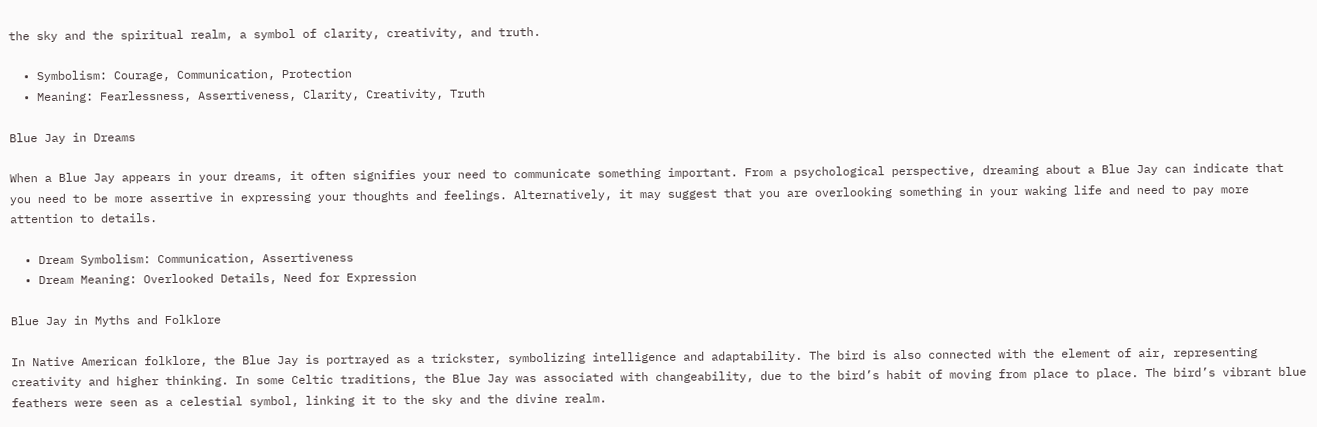the sky and the spiritual realm, a symbol of clarity, creativity, and truth.

  • Symbolism: Courage, Communication, Protection
  • Meaning: Fearlessness, Assertiveness, Clarity, Creativity, Truth

Blue Jay in Dreams

When a Blue Jay appears in your dreams, it often signifies your need to communicate something important. From a psychological perspective, dreaming about a Blue Jay can indicate that you need to be more assertive in expressing your thoughts and feelings. Alternatively, it may suggest that you are overlooking something in your waking life and need to pay more attention to details.

  • Dream Symbolism: Communication, Assertiveness
  • Dream Meaning: Overlooked Details, Need for Expression

Blue Jay in Myths and Folklore

In Native American folklore, the Blue Jay is portrayed as a trickster, symbolizing intelligence and adaptability. The bird is also connected with the element of air, representing creativity and higher thinking. In some Celtic traditions, the Blue Jay was associated with changeability, due to the bird’s habit of moving from place to place. The bird’s vibrant blue feathers were seen as a celestial symbol, linking it to the sky and the divine realm.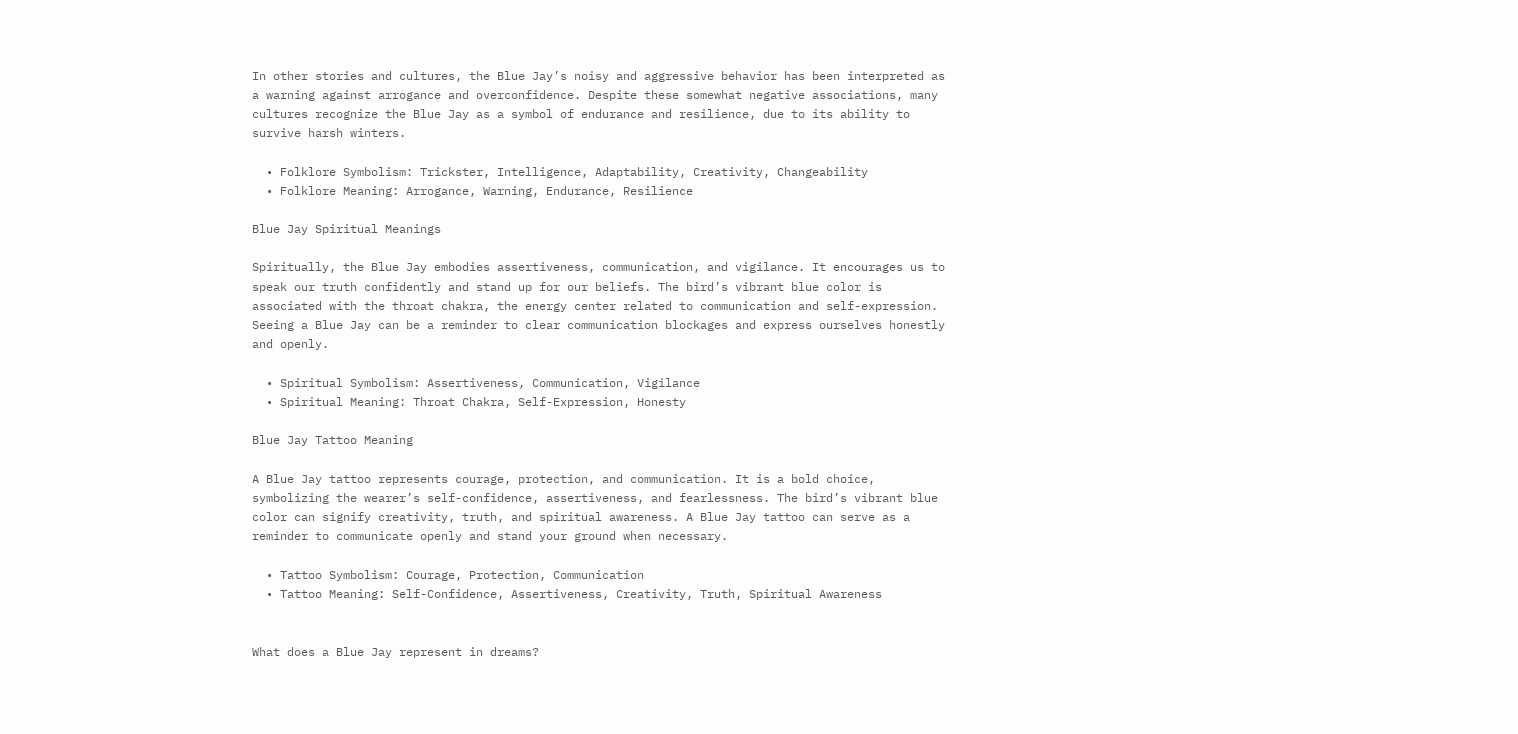In other stories and cultures, the Blue Jay’s noisy and aggressive behavior has been interpreted as a warning against arrogance and overconfidence. Despite these somewhat negative associations, many cultures recognize the Blue Jay as a symbol of endurance and resilience, due to its ability to survive harsh winters.

  • Folklore Symbolism: Trickster, Intelligence, Adaptability, Creativity, Changeability
  • Folklore Meaning: Arrogance, Warning, Endurance, Resilience

Blue Jay Spiritual Meanings

Spiritually, the Blue Jay embodies assertiveness, communication, and vigilance. It encourages us to speak our truth confidently and stand up for our beliefs. The bird’s vibrant blue color is associated with the throat chakra, the energy center related to communication and self-expression. Seeing a Blue Jay can be a reminder to clear communication blockages and express ourselves honestly and openly.

  • Spiritual Symbolism: Assertiveness, Communication, Vigilance
  • Spiritual Meaning: Throat Chakra, Self-Expression, Honesty

Blue Jay Tattoo Meaning

A Blue Jay tattoo represents courage, protection, and communication. It is a bold choice, symbolizing the wearer’s self-confidence, assertiveness, and fearlessness. The bird’s vibrant blue color can signify creativity, truth, and spiritual awareness. A Blue Jay tattoo can serve as a reminder to communicate openly and stand your ground when necessary.

  • Tattoo Symbolism: Courage, Protection, Communication
  • Tattoo Meaning: Self-Confidence, Assertiveness, Creativity, Truth, Spiritual Awareness


What does a Blue Jay represent in dreams?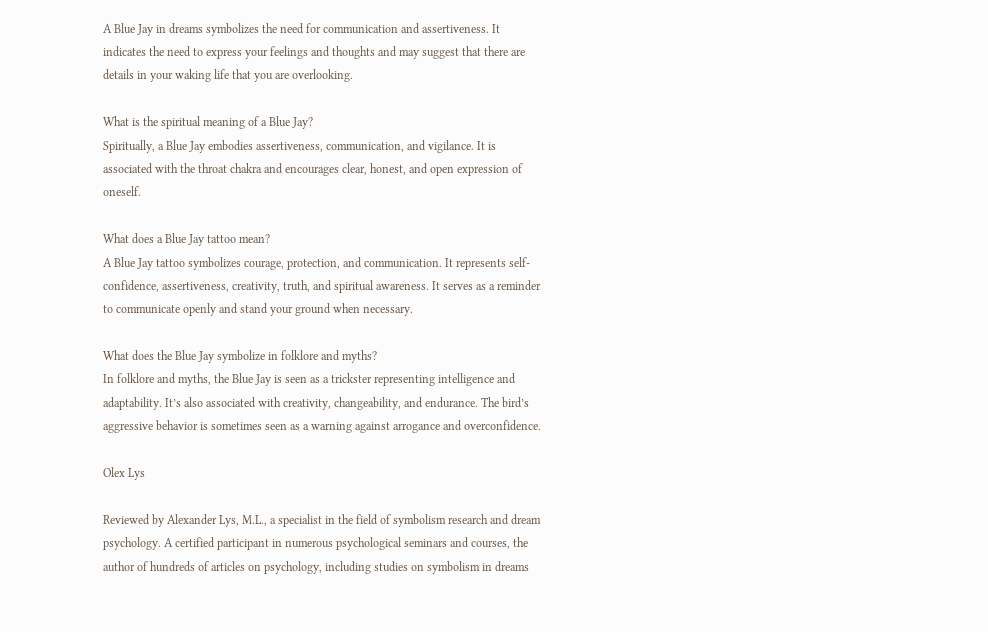A Blue Jay in dreams symbolizes the need for communication and assertiveness. It indicates the need to express your feelings and thoughts and may suggest that there are details in your waking life that you are overlooking.

What is the spiritual meaning of a Blue Jay?
Spiritually, a Blue Jay embodies assertiveness, communication, and vigilance. It is associated with the throat chakra and encourages clear, honest, and open expression of oneself.

What does a Blue Jay tattoo mean?
A Blue Jay tattoo symbolizes courage, protection, and communication. It represents self-confidence, assertiveness, creativity, truth, and spiritual awareness. It serves as a reminder to communicate openly and stand your ground when necessary.

What does the Blue Jay symbolize in folklore and myths?
In folklore and myths, the Blue Jay is seen as a trickster representing intelligence and adaptability. It’s also associated with creativity, changeability, and endurance. The bird’s aggressive behavior is sometimes seen as a warning against arrogance and overconfidence.

Olex Lys

Reviewed by Alexander Lys, M.L., a specialist in the field of symbolism research and dream psychology. A certified participant in numerous psychological seminars and courses, the author of hundreds of articles on psychology, including studies on symbolism in dreams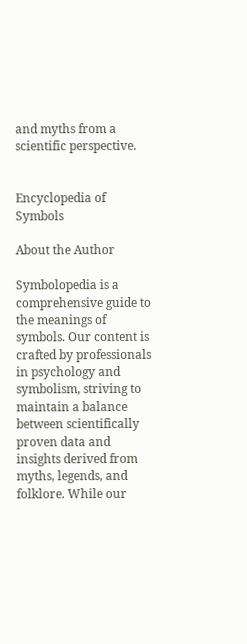and myths from a scientific perspective.


Encyclopedia of Symbols

About the Author

Symbolopedia is a comprehensive guide to the meanings of symbols. Our content is crafted by professionals in psychology and symbolism, striving to maintain a balance between scientifically proven data and insights derived from myths, legends, and folklore. While our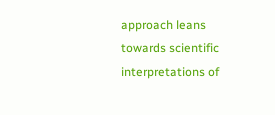approach leans towards scientific interpretations of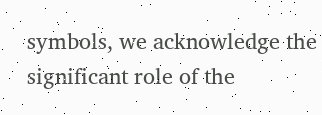symbols, we acknowledge the significant role of the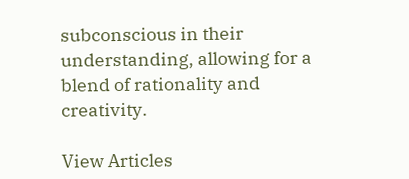subconscious in their understanding, allowing for a blend of rationality and creativity.

View Articles